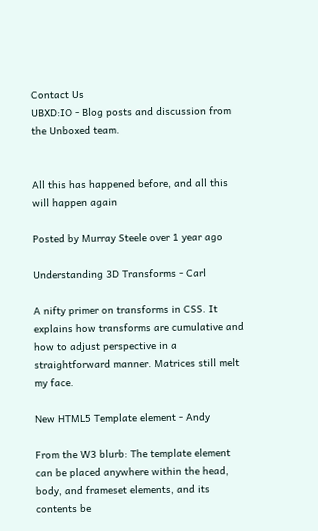Contact Us
UBXD:IO - Blog posts and discussion from the Unboxed team.


All this has happened before, and all this will happen again

Posted by Murray Steele over 1 year ago

Understanding 3D Transforms - Carl

A nifty primer on transforms in CSS. It explains how transforms are cumulative and how to adjust perspective in a straightforward manner. Matrices still melt my face.

New HTML5 Template element - Andy

From the W3 blurb: The template element can be placed anywhere within the head, body, and frameset elements, and its contents be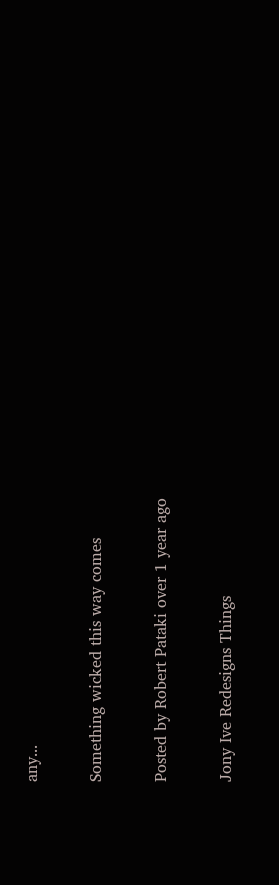any...

Something wicked this way comes

Posted by Robert Pataki over 1 year ago

Jony Ive Redesigns Things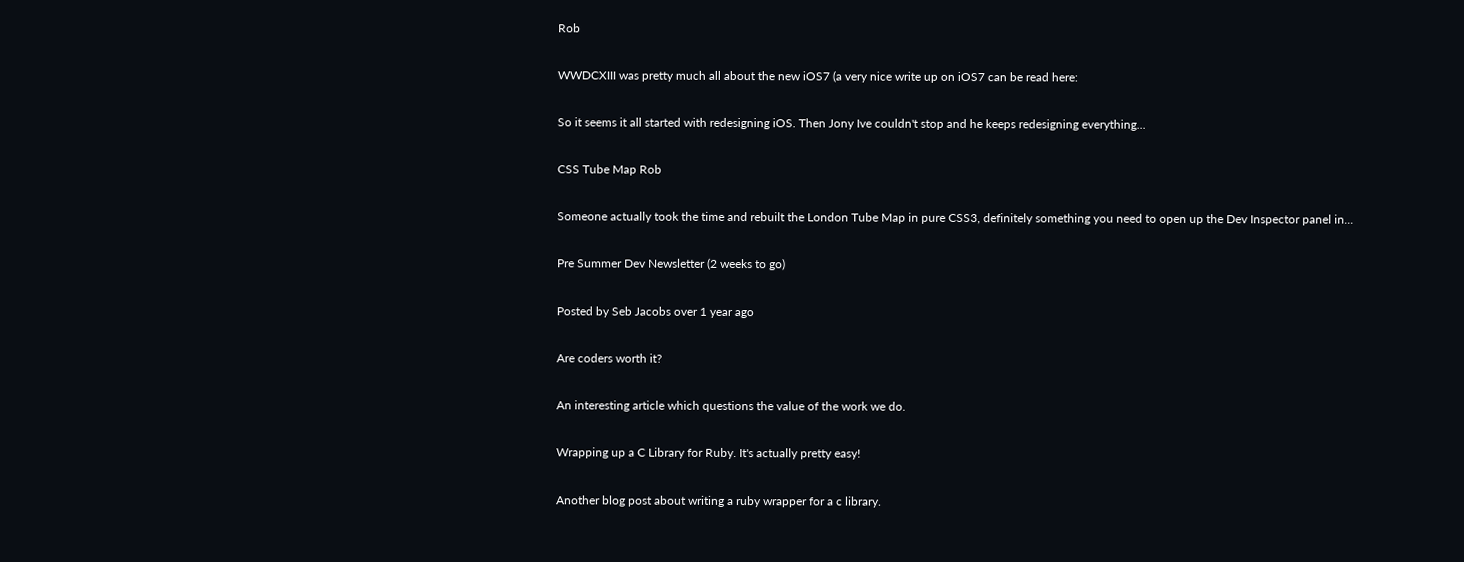Rob

WWDCXIII was pretty much all about the new iOS7 (a very nice write up on iOS7 can be read here:

So it seems it all started with redesigning iOS. Then Jony Ive couldn't stop and he keeps redesigning everything...

CSS Tube Map Rob

Someone actually took the time and rebuilt the London Tube Map in pure CSS3, definitely something you need to open up the Dev Inspector panel in...

Pre Summer Dev Newsletter (2 weeks to go)

Posted by Seb Jacobs over 1 year ago

Are coders worth it?

An interesting article which questions the value of the work we do.

Wrapping up a C Library for Ruby. It's actually pretty easy!

Another blog post about writing a ruby wrapper for a c library.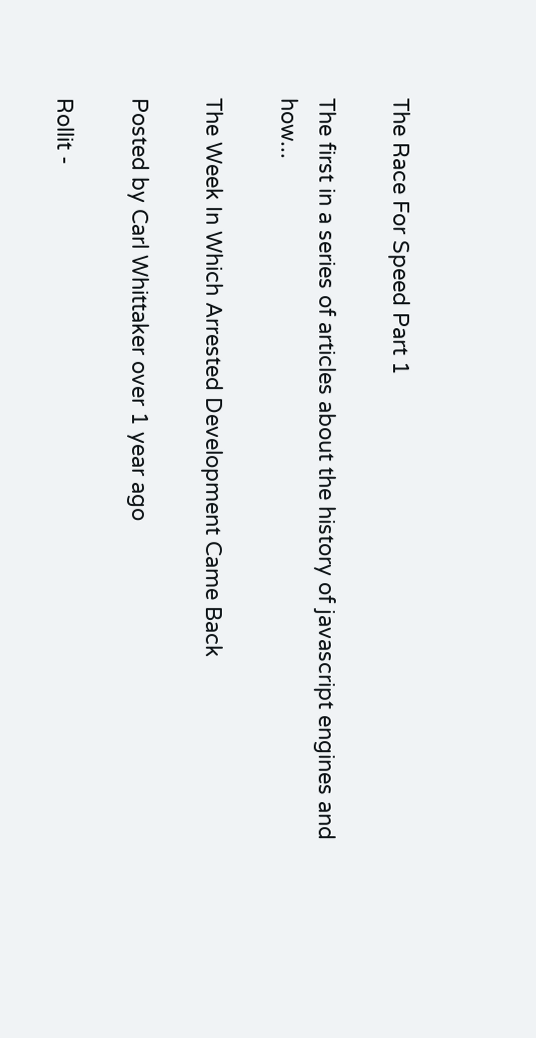The Race For Speed Part 1

The first in a series of articles about the history of javascript engines and how...

The Week In Which Arrested Development Came Back

Posted by Carl Whittaker over 1 year ago

Rollit -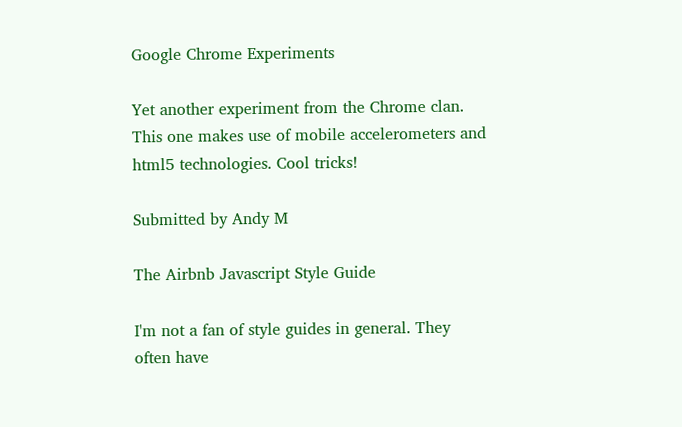Google Chrome Experiments

Yet another experiment from the Chrome clan. This one makes use of mobile accelerometers and html5 technologies. Cool tricks!

Submitted by Andy M

The Airbnb Javascript Style Guide

I'm not a fan of style guides in general. They often have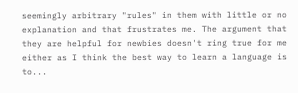seemingly arbitrary "rules" in them with little or no explanation and that frustrates me. The argument that they are helpful for newbies doesn't ring true for me either as I think the best way to learn a language is to...